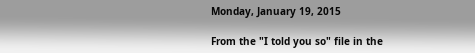Monday, January 19, 2015

From the "I told you so" file in the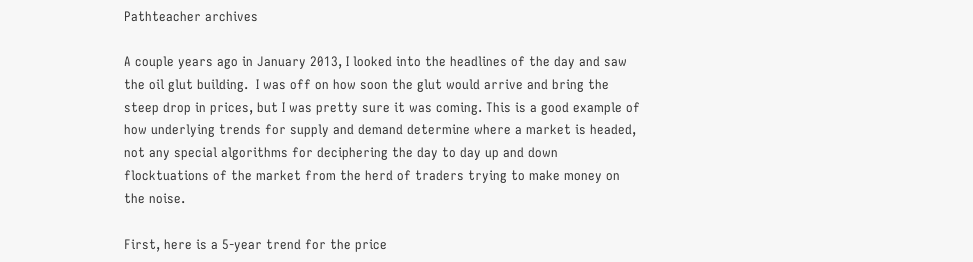Pathteacher archives

A couple years ago in January 2013, I looked into the headlines of the day and saw the oil glut building.  I was off on how soon the glut would arrive and bring the steep drop in prices, but I was pretty sure it was coming. This is a good example of how underlying trends for supply and demand determine where a market is headed, not any special algorithms for deciphering the day to day up and down flocktuations of the market from the herd of traders trying to make money on the noise.

First, here is a 5-year trend for the price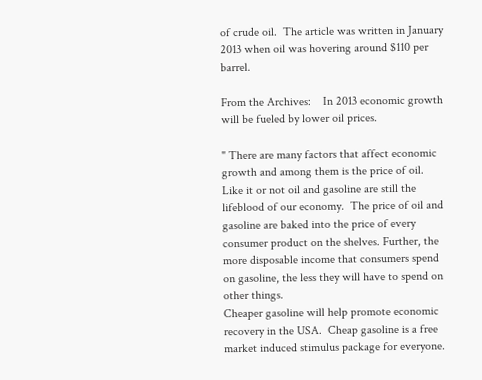of crude oil.  The article was written in January 2013 when oil was hovering around $110 per barrel.

From the Archives:    In 2013 economic growth will be fueled by lower oil prices.

" There are many factors that affect economic growth and among them is the price of oil.  Like it or not oil and gasoline are still the lifeblood of our economy.  The price of oil and gasoline are baked into the price of every consumer product on the shelves. Further, the more disposable income that consumers spend on gasoline, the less they will have to spend on other things.
Cheaper gasoline will help promote economic recovery in the USA.  Cheap gasoline is a free market induced stimulus package for everyone.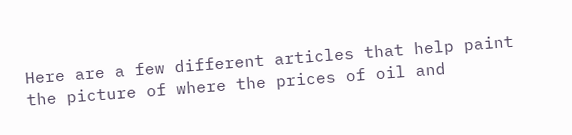Here are a few different articles that help paint the picture of where the prices of oil and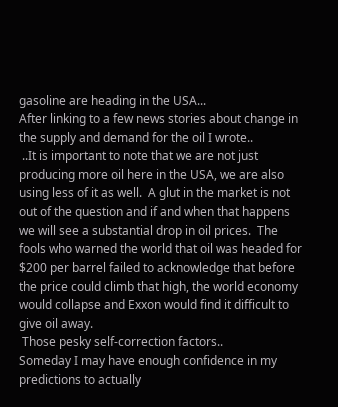gasoline are heading in the USA...
After linking to a few news stories about change in the supply and demand for the oil I wrote..
 ..It is important to note that we are not just producing more oil here in the USA, we are also using less of it as well.  A glut in the market is not out of the question and if and when that happens we will see a substantial drop in oil prices.  The fools who warned the world that oil was headed for $200 per barrel failed to acknowledge that before the price could climb that high, the world economy would collapse and Exxon would find it difficult to give oil away.
 Those pesky self-correction factors..
Someday I may have enough confidence in my predictions to actually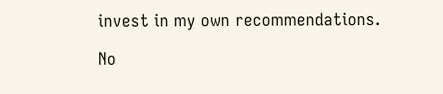invest in my own recommendations.

No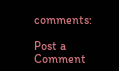comments:

Post a Comment